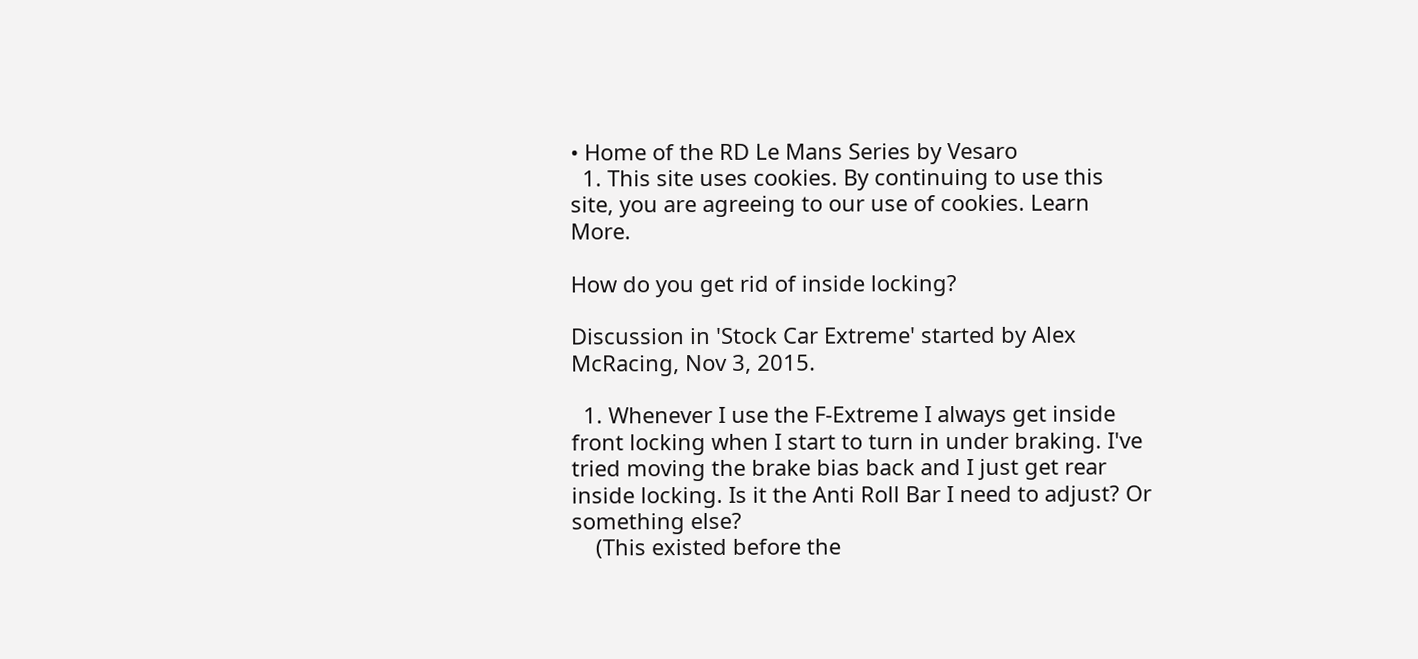• Home of the RD Le Mans Series by Vesaro
  1. This site uses cookies. By continuing to use this site, you are agreeing to our use of cookies. Learn More.

How do you get rid of inside locking?

Discussion in 'Stock Car Extreme' started by Alex McRacing, Nov 3, 2015.

  1. Whenever I use the F-Extreme I always get inside front locking when I start to turn in under braking. I've tried moving the brake bias back and I just get rear inside locking. Is it the Anti Roll Bar I need to adjust? Or something else?
    (This existed before the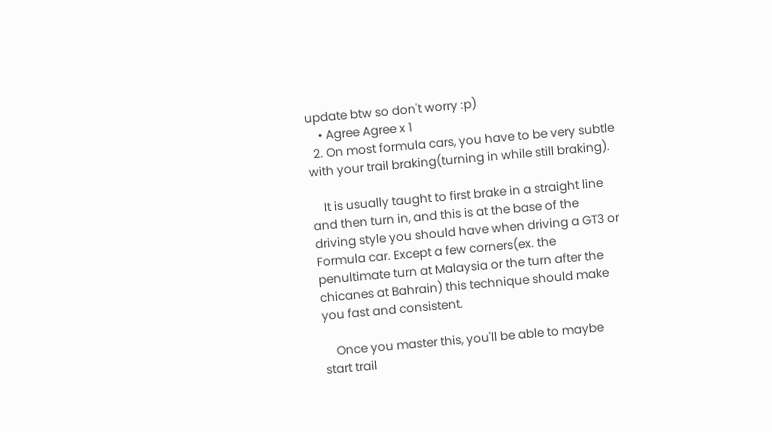update btw so don't worry :p)
    • Agree Agree x 1
  2. On most formula cars, you have to be very subtle with your trail braking(turning in while still braking).

    It is usually taught to first brake in a straight line and then turn in, and this is at the base of the driving style you should have when driving a GT3 or Formula car. Except a few corners(ex. the penultimate turn at Malaysia or the turn after the chicanes at Bahrain) this technique should make you fast and consistent.

    Once you master this, you'll be able to maybe start trail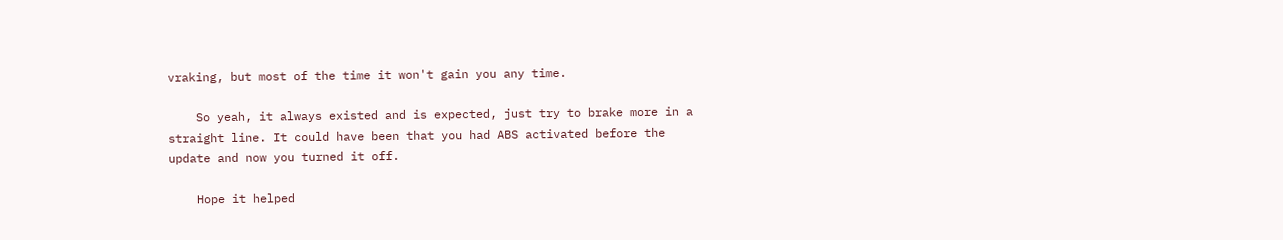vraking, but most of the time it won't gain you any time.

    So yeah, it always existed and is expected, just try to brake more in a straight line. It could have been that you had ABS activated before the update and now you turned it off.

    Hope it helped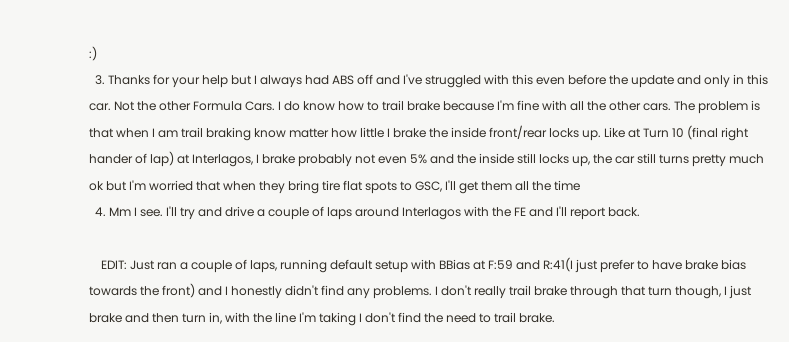:)
  3. Thanks for your help but I always had ABS off and I've struggled with this even before the update and only in this car. Not the other Formula Cars. I do know how to trail brake because I'm fine with all the other cars. The problem is that when I am trail braking know matter how little I brake the inside front/rear locks up. Like at Turn 10 (final right hander of lap) at Interlagos, I brake probably not even 5% and the inside still locks up, the car still turns pretty much ok but I'm worried that when they bring tire flat spots to GSC, I'll get them all the time
  4. Mm I see. I'll try and drive a couple of laps around Interlagos with the FE and I'll report back.

    EDIT: Just ran a couple of laps, running default setup with BBias at F:59 and R:41(I just prefer to have brake bias towards the front) and I honestly didn't find any problems. I don't really trail brake through that turn though, I just brake and then turn in, with the line I'm taking I don't find the need to trail brake.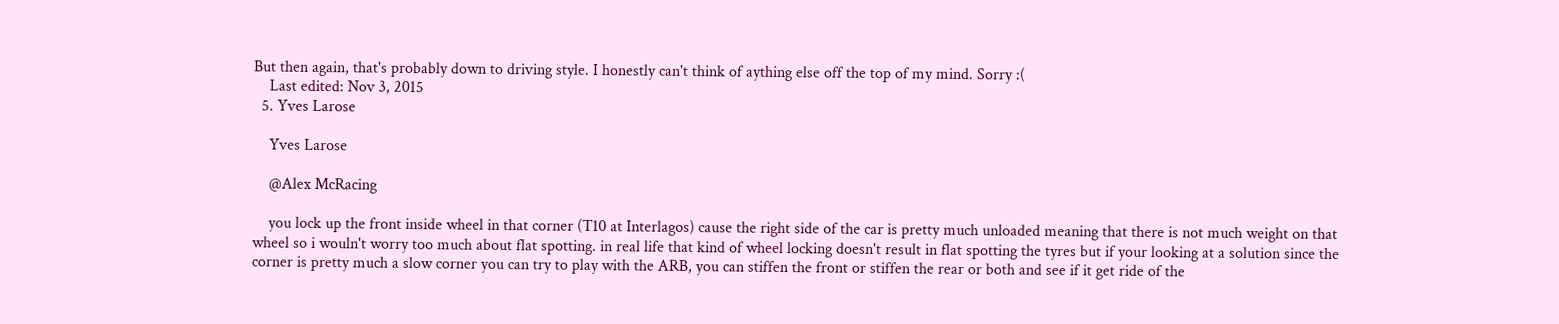But then again, that's probably down to driving style. I honestly can't think of aything else off the top of my mind. Sorry :(
    Last edited: Nov 3, 2015
  5. Yves Larose

    Yves Larose

    @Alex McRacing

    you lock up the front inside wheel in that corner (T10 at Interlagos) cause the right side of the car is pretty much unloaded meaning that there is not much weight on that wheel so i wouln't worry too much about flat spotting. in real life that kind of wheel locking doesn't result in flat spotting the tyres but if your looking at a solution since the corner is pretty much a slow corner you can try to play with the ARB, you can stiffen the front or stiffen the rear or both and see if it get ride of the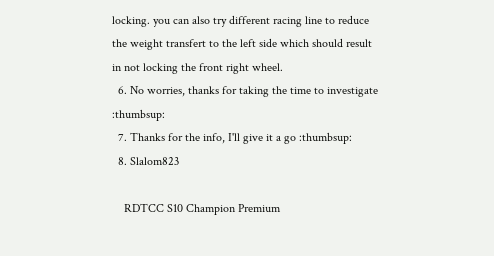locking. you can also try different racing line to reduce the weight transfert to the left side which should result in not locking the front right wheel.
  6. No worries, thanks for taking the time to investigate :thumbsup:
  7. Thanks for the info, I'll give it a go :thumbsup:
  8. Slalom823

    RDTCC S10 Champion Premium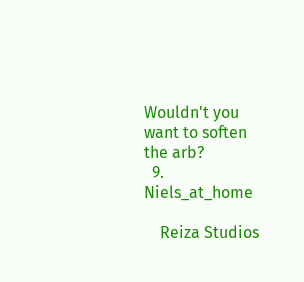Wouldn't you want to soften the arb?
  9. Niels_at_home

    Reiza Studios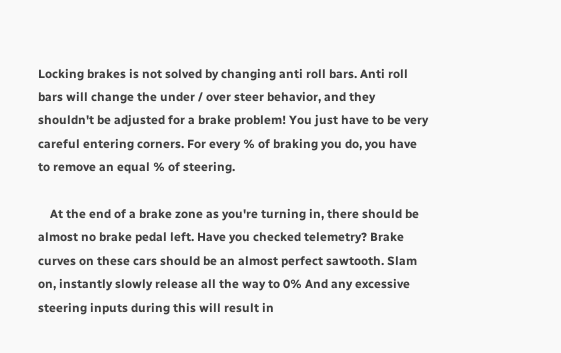Locking brakes is not solved by changing anti roll bars. Anti roll bars will change the under / over steer behavior, and they shouldn't be adjusted for a brake problem! You just have to be very careful entering corners. For every % of braking you do, you have to remove an equal % of steering.

    At the end of a brake zone as you're turning in, there should be almost no brake pedal left. Have you checked telemetry? Brake curves on these cars should be an almost perfect sawtooth. Slam on, instantly slowly release all the way to 0% And any excessive steering inputs during this will result in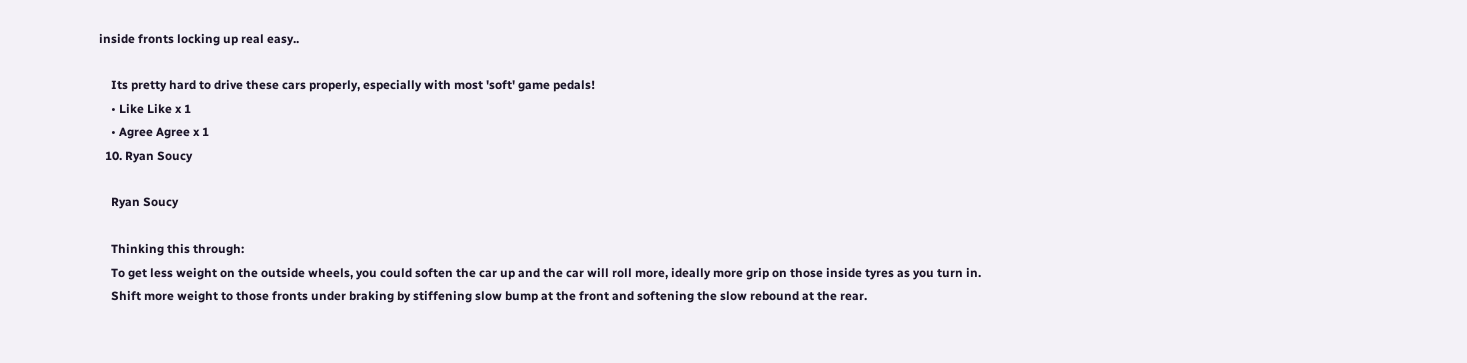inside fronts locking up real easy..

    Its pretty hard to drive these cars properly, especially with most 'soft' game pedals!
    • Like Like x 1
    • Agree Agree x 1
  10. Ryan Soucy

    Ryan Soucy

    Thinking this through:
    To get less weight on the outside wheels, you could soften the car up and the car will roll more, ideally more grip on those inside tyres as you turn in.
    Shift more weight to those fronts under braking by stiffening slow bump at the front and softening the slow rebound at the rear.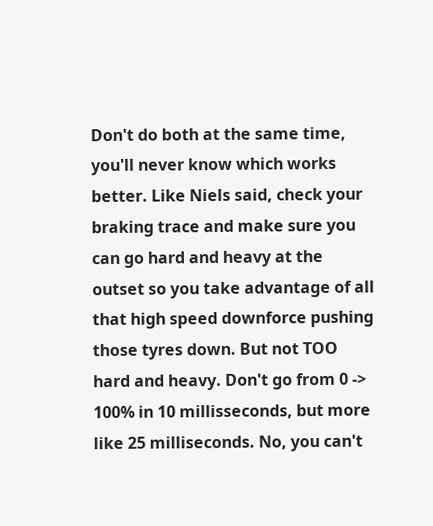Don't do both at the same time, you'll never know which works better. Like Niels said, check your braking trace and make sure you can go hard and heavy at the outset so you take advantage of all that high speed downforce pushing those tyres down. But not TOO hard and heavy. Don't go from 0 -> 100% in 10 millisseconds, but more like 25 milliseconds. No, you can't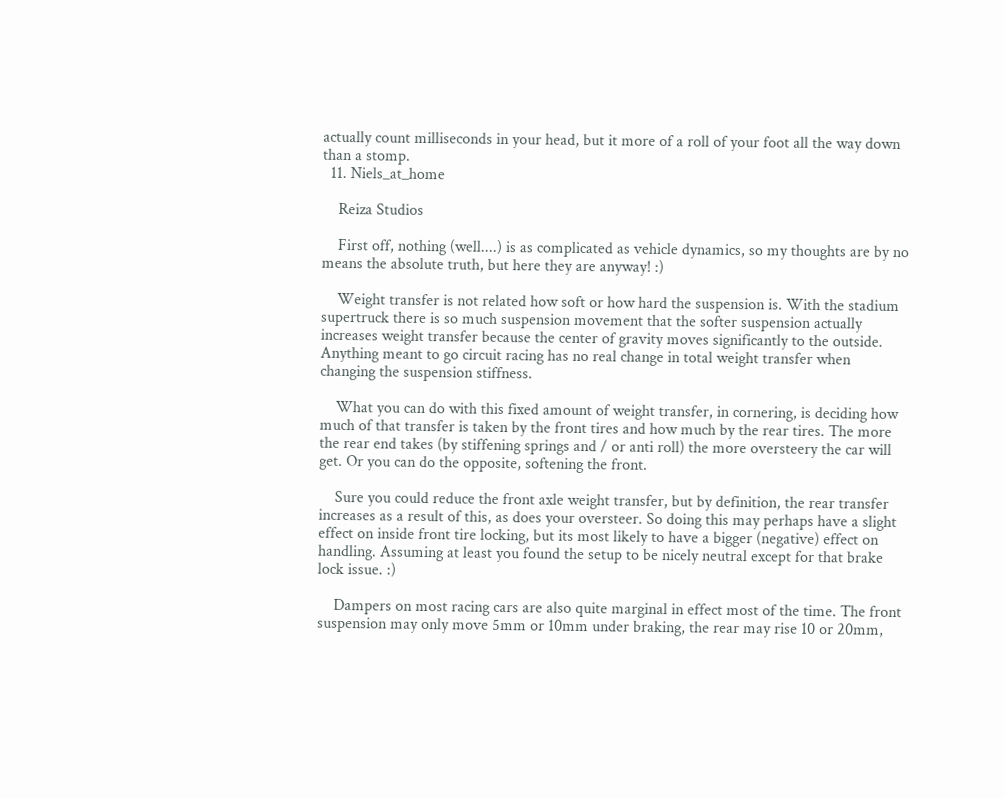actually count milliseconds in your head, but it more of a roll of your foot all the way down than a stomp.
  11. Niels_at_home

    Reiza Studios

    First off, nothing (well....) is as complicated as vehicle dynamics, so my thoughts are by no means the absolute truth, but here they are anyway! :)

    Weight transfer is not related how soft or how hard the suspension is. With the stadium supertruck there is so much suspension movement that the softer suspension actually increases weight transfer because the center of gravity moves significantly to the outside. Anything meant to go circuit racing has no real change in total weight transfer when changing the suspension stiffness.

    What you can do with this fixed amount of weight transfer, in cornering, is deciding how much of that transfer is taken by the front tires and how much by the rear tires. The more the rear end takes (by stiffening springs and / or anti roll) the more oversteery the car will get. Or you can do the opposite, softening the front.

    Sure you could reduce the front axle weight transfer, but by definition, the rear transfer increases as a result of this, as does your oversteer. So doing this may perhaps have a slight effect on inside front tire locking, but its most likely to have a bigger (negative) effect on handling. Assuming at least you found the setup to be nicely neutral except for that brake lock issue. :)

    Dampers on most racing cars are also quite marginal in effect most of the time. The front suspension may only move 5mm or 10mm under braking, the rear may rise 10 or 20mm,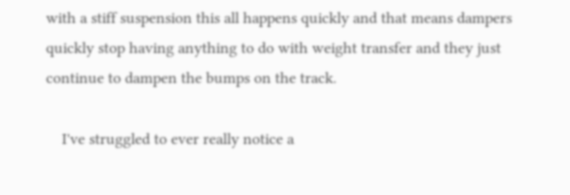with a stiff suspension this all happens quickly and that means dampers quickly stop having anything to do with weight transfer and they just continue to dampen the bumps on the track.

    I've struggled to ever really notice a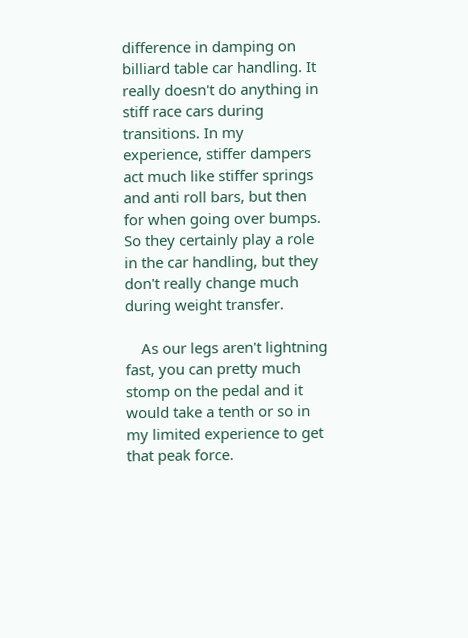difference in damping on billiard table car handling. It really doesn't do anything in stiff race cars during transitions. In my experience, stiffer dampers act much like stiffer springs and anti roll bars, but then for when going over bumps. So they certainly play a role in the car handling, but they don't really change much during weight transfer.

    As our legs aren't lightning fast, you can pretty much stomp on the pedal and it would take a tenth or so in my limited experience to get that peak force.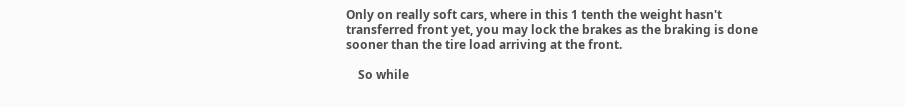Only on really soft cars, where in this 1 tenth the weight hasn't transferred front yet, you may lock the brakes as the braking is done sooner than the tire load arriving at the front.

    So while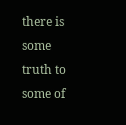there is some truth to some of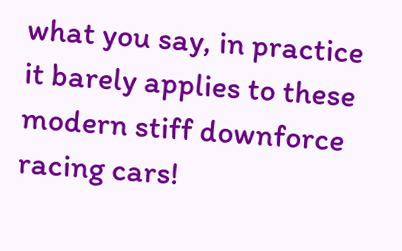what you say, in practice it barely applies to these modern stiff downforce racing cars!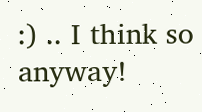:) .. I think so anyway!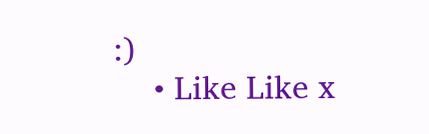:)
    • Like Like x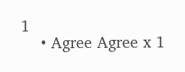1
    • Agree Agree x 1